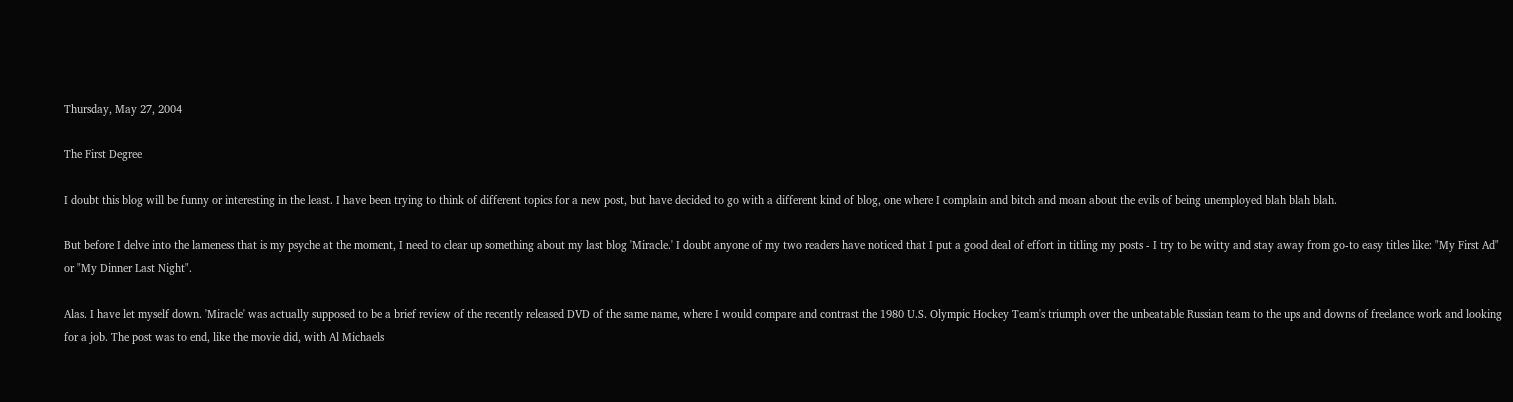Thursday, May 27, 2004

The First Degree

I doubt this blog will be funny or interesting in the least. I have been trying to think of different topics for a new post, but have decided to go with a different kind of blog, one where I complain and bitch and moan about the evils of being unemployed blah blah blah.

But before I delve into the lameness that is my psyche at the moment, I need to clear up something about my last blog 'Miracle.' I doubt anyone of my two readers have noticed that I put a good deal of effort in titling my posts - I try to be witty and stay away from go-to easy titles like: "My First Ad" or "My Dinner Last Night".

Alas. I have let myself down. 'Miracle' was actually supposed to be a brief review of the recently released DVD of the same name, where I would compare and contrast the 1980 U.S. Olympic Hockey Team's triumph over the unbeatable Russian team to the ups and downs of freelance work and looking for a job. The post was to end, like the movie did, with Al Michaels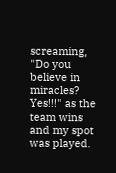screaming, "Do you believe in miracles? Yes!!!" as the team wins and my spot was played.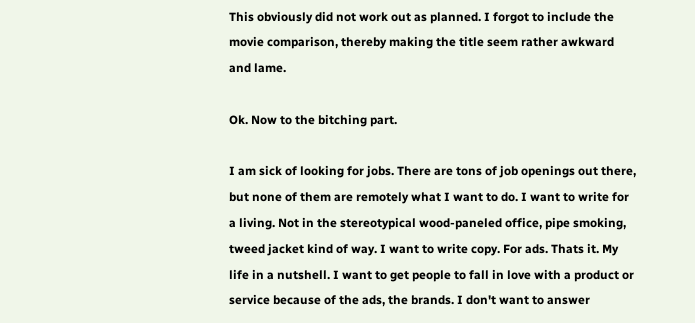This obviously did not work out as planned. I forgot to include the movie comparison, thereby making the title seem rather awkward and lame.

Ok. Now to the bitching part.

I am sick of looking for jobs. There are tons of job openings out there, but none of them are remotely what I want to do. I want to write for a living. Not in the stereotypical wood-paneled office, pipe smoking, tweed jacket kind of way. I want to write copy. For ads. Thats it. My life in a nutshell. I want to get people to fall in love with a product or service because of the ads, the brands. I don't want to answer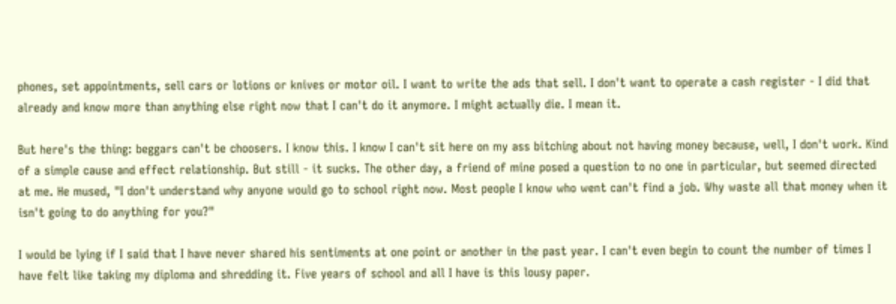phones, set appointments, sell cars or lotions or knives or motor oil. I want to write the ads that sell. I don't want to operate a cash register - I did that already and know more than anything else right now that I can't do it anymore. I might actually die. I mean it.

But here's the thing: beggars can't be choosers. I know this. I know I can't sit here on my ass bitching about not having money because, well, I don't work. Kind of a simple cause and effect relationship. But still - it sucks. The other day, a friend of mine posed a question to no one in particular, but seemed directed at me. He mused, "I don't understand why anyone would go to school right now. Most people I know who went can't find a job. Why waste all that money when it isn't going to do anything for you?"

I would be lying if I said that I have never shared his sentiments at one point or another in the past year. I can't even begin to count the number of times I have felt like taking my diploma and shredding it. Five years of school and all I have is this lousy paper.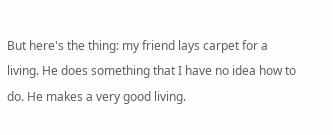But here's the thing: my friend lays carpet for a living. He does something that I have no idea how to do. He makes a very good living.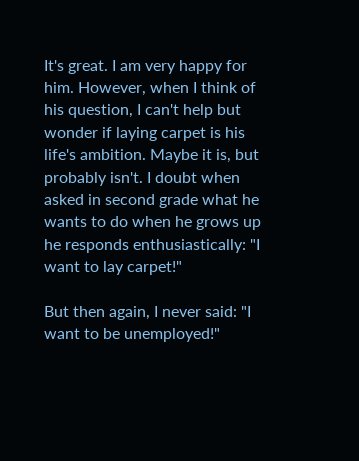It's great. I am very happy for him. However, when I think of his question, I can't help but wonder if laying carpet is his life's ambition. Maybe it is, but probably isn't. I doubt when asked in second grade what he wants to do when he grows up he responds enthusiastically: "I want to lay carpet!"

But then again, I never said: "I want to be unemployed!"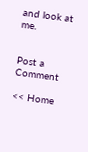and look at me.


Post a Comment

<< Home